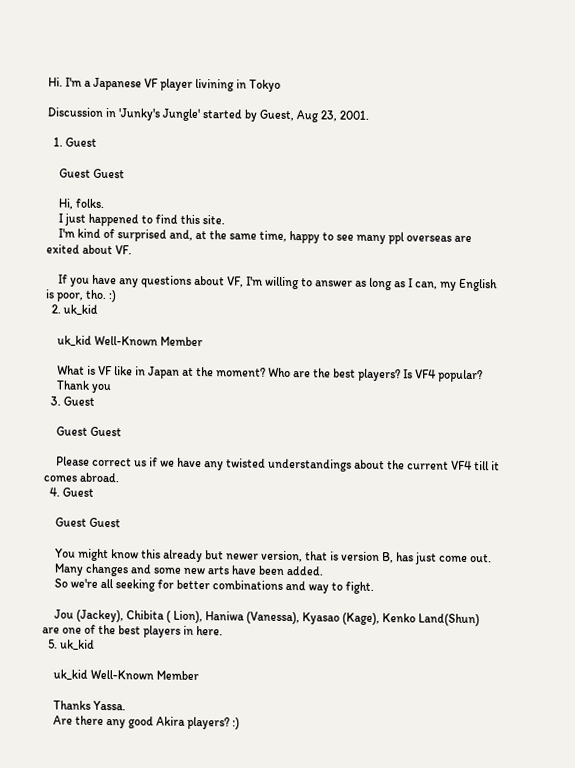Hi. I'm a Japanese VF player livining in Tokyo

Discussion in 'Junky's Jungle' started by Guest, Aug 23, 2001.

  1. Guest

    Guest Guest

    Hi, folks.
    I just happened to find this site.
    I'm kind of surprised and, at the same time, happy to see many ppl overseas are exited about VF.

    If you have any questions about VF, I'm willing to answer as long as I can, my English is poor, tho. :)
  2. uk_kid

    uk_kid Well-Known Member

    What is VF like in Japan at the moment? Who are the best players? Is VF4 popular?
    Thank you
  3. Guest

    Guest Guest

    Please correct us if we have any twisted understandings about the current VF4 till it comes abroad.
  4. Guest

    Guest Guest

    You might know this already but newer version, that is version B, has just come out.
    Many changes and some new arts have been added.
    So we're all seeking for better combinations and way to fight.

    Jou (Jackey), Chibita ( Lion), Haniwa (Vanessa), Kyasao (Kage), Kenko Land(Shun) are one of the best players in here.
  5. uk_kid

    uk_kid Well-Known Member

    Thanks Yassa.
    Are there any good Akira players? :)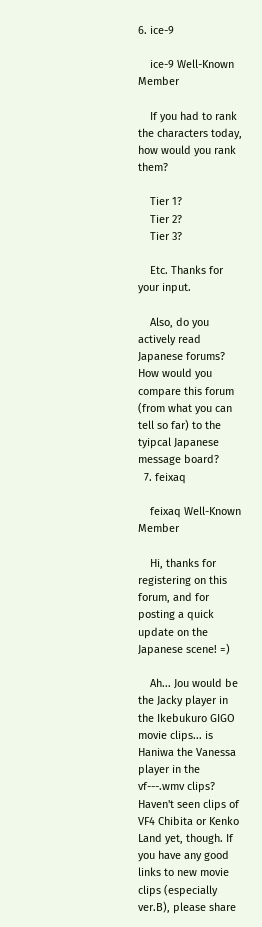6. ice-9

    ice-9 Well-Known Member

    If you had to rank the characters today, how would you rank them?

    Tier 1?
    Tier 2?
    Tier 3?

    Etc. Thanks for your input.

    Also, do you actively read Japanese forums? How would you compare this forum (from what you can tell so far) to the tyipcal Japanese message board?
  7. feixaq

    feixaq Well-Known Member

    Hi, thanks for registering on this forum, and for posting a quick update on the Japanese scene! =)

    Ah... Jou would be the Jacky player in the Ikebukuro GIGO movie clips... is Haniwa the Vanessa player in the vf---.wmv clips? Haven't seen clips of VF4 Chibita or Kenko Land yet, though. If you have any good links to new movie clips (especially ver.B), please share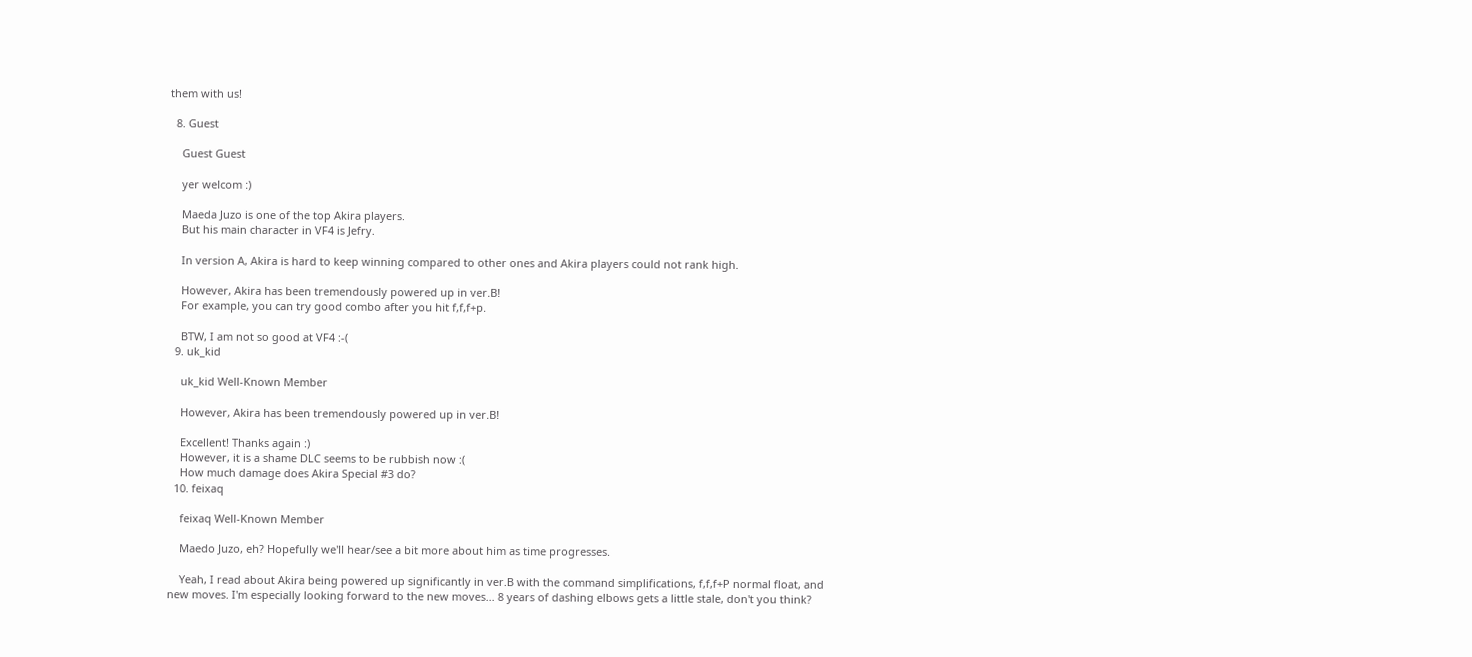them with us!

  8. Guest

    Guest Guest

    yer welcom :)

    Maeda Juzo is one of the top Akira players.
    But his main character in VF4 is Jefry.

    In version A, Akira is hard to keep winning compared to other ones and Akira players could not rank high.

    However, Akira has been tremendously powered up in ver.B!
    For example, you can try good combo after you hit f,f,f+p.

    BTW, I am not so good at VF4 :-(
  9. uk_kid

    uk_kid Well-Known Member

    However, Akira has been tremendously powered up in ver.B!

    Excellent! Thanks again :)
    However, it is a shame DLC seems to be rubbish now :(
    How much damage does Akira Special #3 do?
  10. feixaq

    feixaq Well-Known Member

    Maedo Juzo, eh? Hopefully we'll hear/see a bit more about him as time progresses.

    Yeah, I read about Akira being powered up significantly in ver.B with the command simplifications, f,f,f+P normal float, and new moves. I'm especially looking forward to the new moves... 8 years of dashing elbows gets a little stale, don't you think?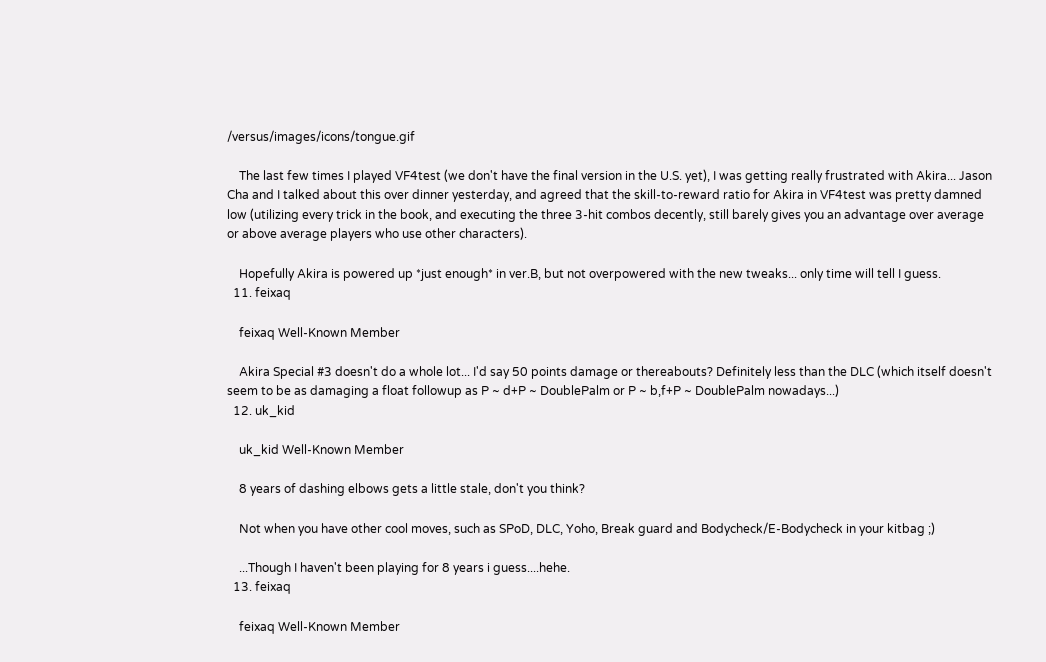/versus/images/icons/tongue.gif

    The last few times I played VF4test (we don't have the final version in the U.S. yet), I was getting really frustrated with Akira... Jason Cha and I talked about this over dinner yesterday, and agreed that the skill-to-reward ratio for Akira in VF4test was pretty damned low (utilizing every trick in the book, and executing the three 3-hit combos decently, still barely gives you an advantage over average or above average players who use other characters).

    Hopefully Akira is powered up *just enough* in ver.B, but not overpowered with the new tweaks... only time will tell I guess.
  11. feixaq

    feixaq Well-Known Member

    Akira Special #3 doesn't do a whole lot... I'd say 50 points damage or thereabouts? Definitely less than the DLC (which itself doesn't seem to be as damaging a float followup as P ~ d+P ~ DoublePalm or P ~ b,f+P ~ DoublePalm nowadays...)
  12. uk_kid

    uk_kid Well-Known Member

    8 years of dashing elbows gets a little stale, don't you think?

    Not when you have other cool moves, such as SPoD, DLC, Yoho, Break guard and Bodycheck/E-Bodycheck in your kitbag ;)

    ...Though I haven't been playing for 8 years i guess....hehe.
  13. feixaq

    feixaq Well-Known Member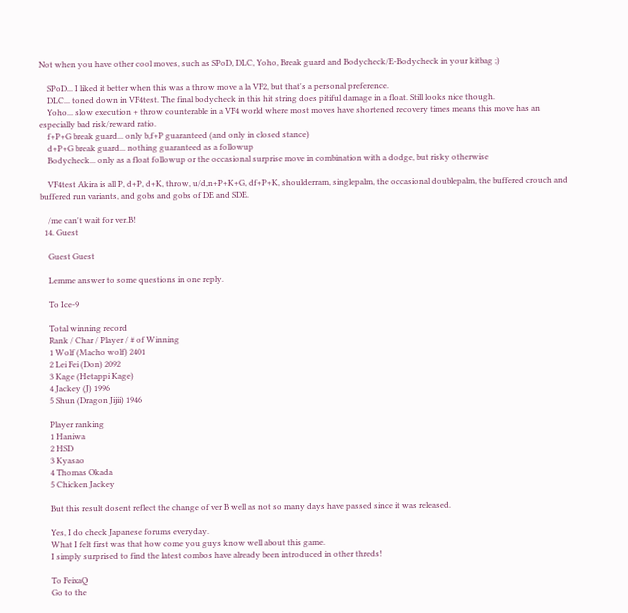Not when you have other cool moves, such as SPoD, DLC, Yoho, Break guard and Bodycheck/E-Bodycheck in your kitbag ;)

    SPoD... I liked it better when this was a throw move a la VF2, but that's a personal preference.
    DLC... toned down in VF4test. The final bodycheck in this hit string does pitiful damage in a float. Still looks nice though.
    Yoho... slow execution + throw counterable in a VF4 world where most moves have shortened recovery times means this move has an especially bad risk/reward ratio.
    f+P+G break guard... only b,f+P guaranteed (and only in closed stance)
    d+P+G break guard... nothing guaranteed as a followup
    Bodycheck... only as a float followup or the occasional surprise move in combination with a dodge, but risky otherwise

    VF4test Akira is all P, d+P, d+K, throw, u/d,n+P+K+G, df+P+K, shoulderram, singlepalm, the occasional doublepalm, the buffered crouch and buffered run variants, and gobs and gobs of DE and SDE.

    /me can't wait for ver.B!
  14. Guest

    Guest Guest

    Lemme answer to some questions in one reply.

    To Ice-9

    Total winning record
    Rank / Char / Player / # of Winning
    1 Wolf (Macho wolf) 2401
    2 Lei Fei (Don) 2092
    3 Kage (Hetappi Kage)
    4 Jackey (J) 1996
    5 Shun (Dragon Jijii) 1946

    Player ranking
    1 Haniwa
    2 HSD
    3 Kyasao
    4 Thomas Okada
    5 Chicken Jackey

    But this result dosent reflect the change of ver B well as not so many days have passed since it was released.

    Yes, I do check Japanese forums everyday.
    What I felt first was that how come you guys know well about this game.
    I simply surprised to find the latest combos have already been introduced in other threds!

    To FeixaQ
    Go to the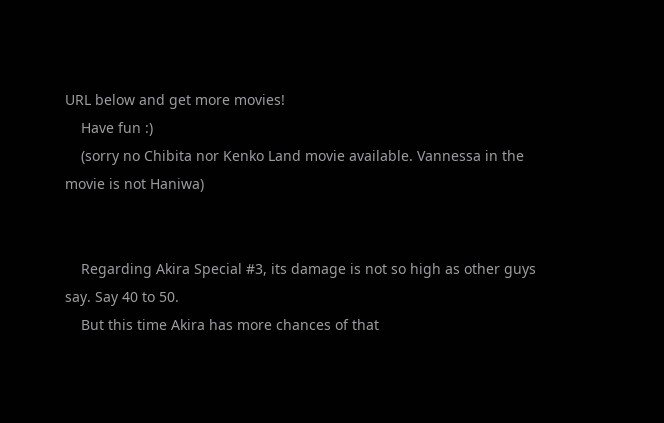URL below and get more movies!
    Have fun :)
    (sorry no Chibita nor Kenko Land movie available. Vannessa in the movie is not Haniwa)


    Regarding Akira Special #3, its damage is not so high as other guys say. Say 40 to 50.
    But this time Akira has more chances of that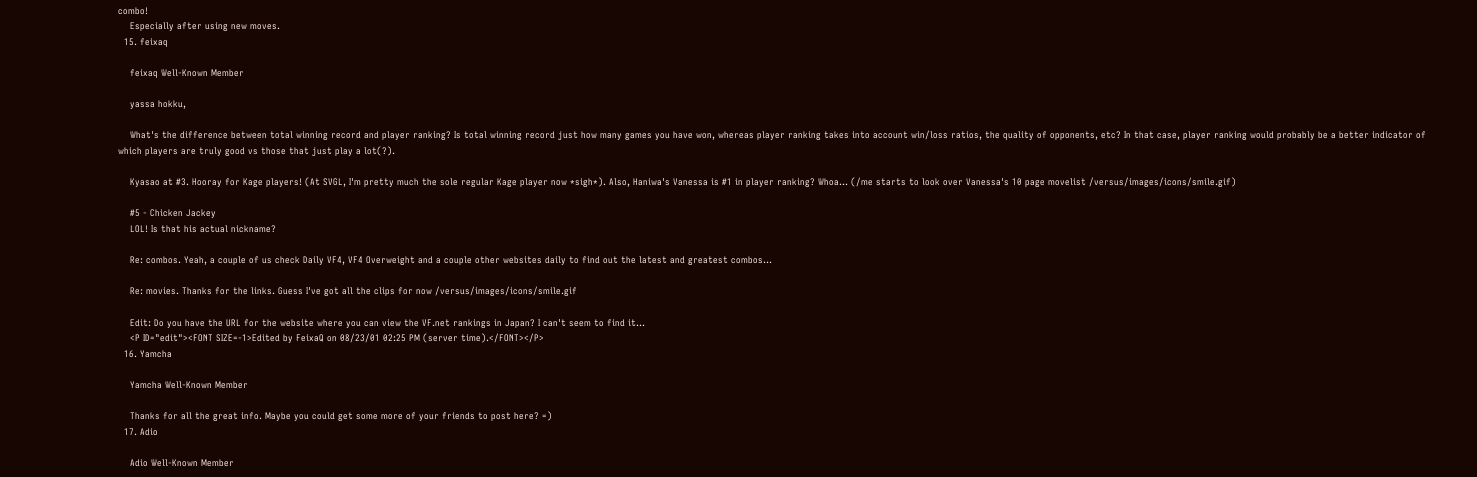combo!
    Especially after using new moves.
  15. feixaq

    feixaq Well-Known Member

    yassa hokku,

    What's the difference between total winning record and player ranking? Is total winning record just how many games you have won, whereas player ranking takes into account win/loss ratios, the quality of opponents, etc? In that case, player ranking would probably be a better indicator of which players are truly good vs those that just play a lot(?).

    Kyasao at #3. Hooray for Kage players! (At SVGL, I'm pretty much the sole regular Kage player now *sigh*). Also, Haniwa's Vanessa is #1 in player ranking? Whoa... (/me starts to look over Vanessa's 10 page movelist /versus/images/icons/smile.gif)

    #5 - Chicken Jackey
    LOL! Is that his actual nickname?

    Re: combos. Yeah, a couple of us check Daily VF4, VF4 Overweight and a couple other websites daily to find out the latest and greatest combos...

    Re: movies. Thanks for the links. Guess I've got all the clips for now /versus/images/icons/smile.gif

    Edit: Do you have the URL for the website where you can view the VF.net rankings in Japan? I can't seem to find it...
    <P ID="edit"><FONT SIZE=-1>Edited by FeixaQ on 08/23/01 02:25 PM (server time).</FONT></P>
  16. Yamcha

    Yamcha Well-Known Member

    Thanks for all the great info. Maybe you could get some more of your friends to post here? =)
  17. Adio

    Adio Well-Known Member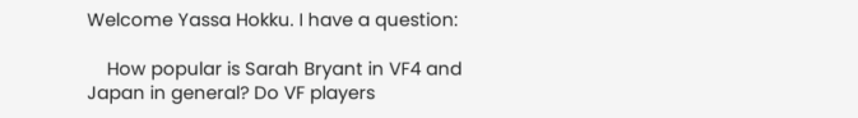Welcome Yassa Hokku. I have a question:

    How popular is Sarah Bryant in VF4 and Japan in general? Do VF players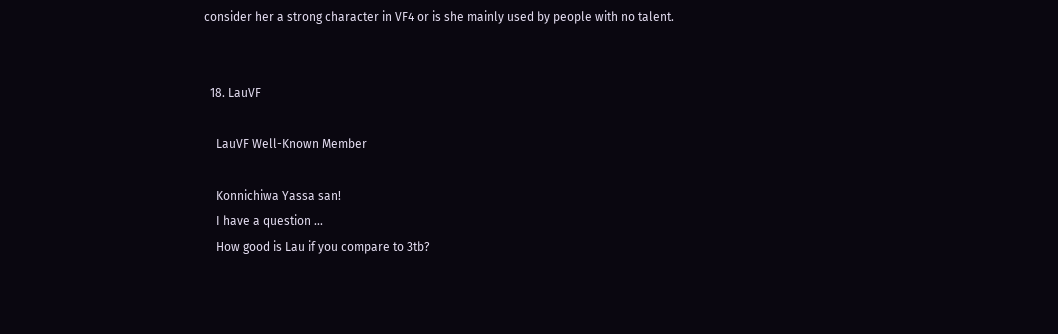consider her a strong character in VF4 or is she mainly used by people with no talent.


  18. LauVF

    LauVF Well-Known Member

    Konnichiwa Yassa san!
    I have a question ...
    How good is Lau if you compare to 3tb?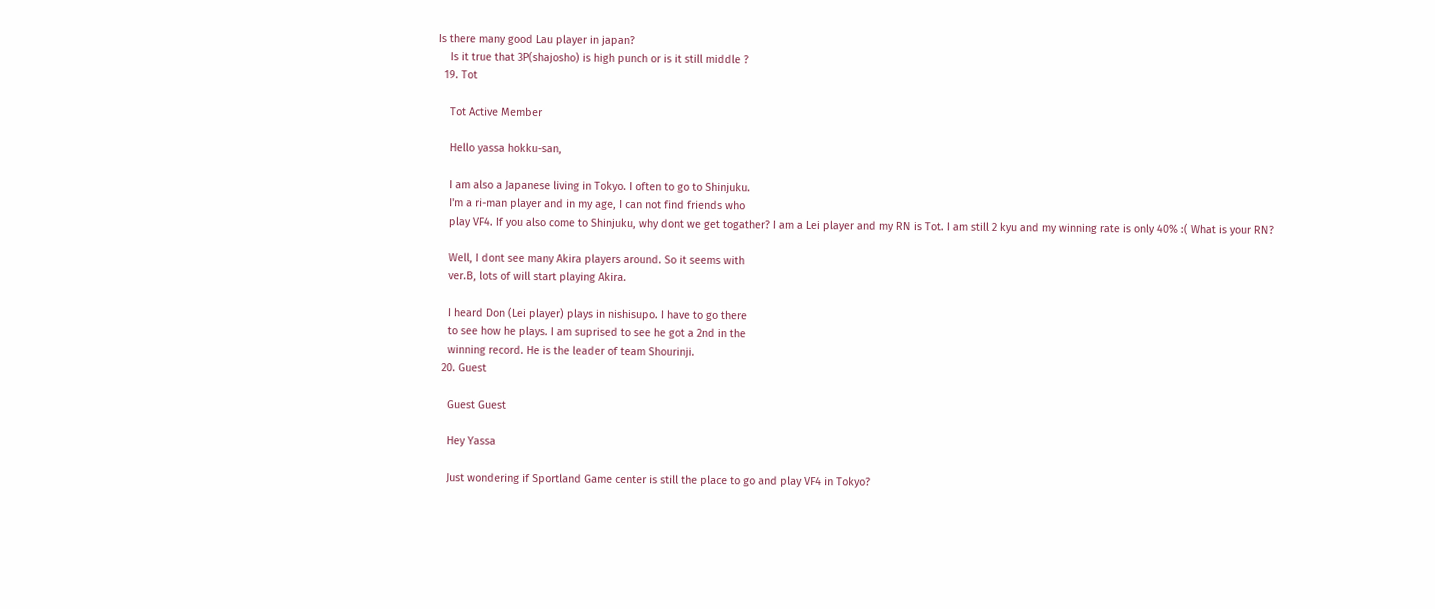Is there many good Lau player in japan?
    Is it true that 3P(shajosho) is high punch or is it still middle ?
  19. Tot

    Tot Active Member

    Hello yassa hokku-san,

    I am also a Japanese living in Tokyo. I often to go to Shinjuku.
    I'm a ri-man player and in my age, I can not find friends who
    play VF4. If you also come to Shinjuku, why dont we get togather? I am a Lei player and my RN is Tot. I am still 2 kyu and my winning rate is only 40% :( What is your RN?

    Well, I dont see many Akira players around. So it seems with
    ver.B, lots of will start playing Akira.

    I heard Don (Lei player) plays in nishisupo. I have to go there
    to see how he plays. I am suprised to see he got a 2nd in the
    winning record. He is the leader of team Shourinji.
  20. Guest

    Guest Guest

    Hey Yassa

    Just wondering if Sportland Game center is still the place to go and play VF4 in Tokyo?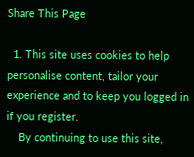Share This Page

  1. This site uses cookies to help personalise content, tailor your experience and to keep you logged in if you register.
    By continuing to use this site,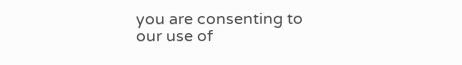you are consenting to our use of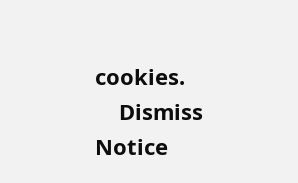cookies.
    Dismiss Notice